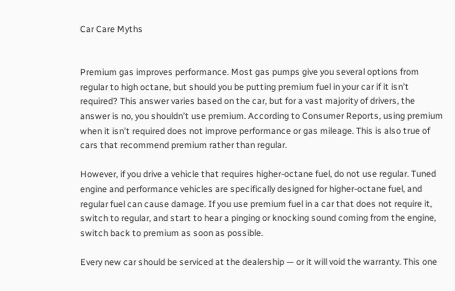Car Care Myths


Premium gas improves performance. Most gas pumps give you several options from regular to high octane, but should you be putting premium fuel in your car if it isn’t required? This answer varies based on the car, but for a vast majority of drivers, the answer is no, you shouldn’t use premium. According to Consumer Reports, using premium when it isn’t required does not improve performance or gas mileage. This is also true of cars that recommend premium rather than regular.

However, if you drive a vehicle that requires higher-octane fuel, do not use regular. Tuned engine and performance vehicles are specifically designed for higher-octane fuel, and regular fuel can cause damage. If you use premium fuel in a car that does not require it, switch to regular, and start to hear a pinging or knocking sound coming from the engine, switch back to premium as soon as possible.

Every new car should be serviced at the dealership — or it will void the warranty. This one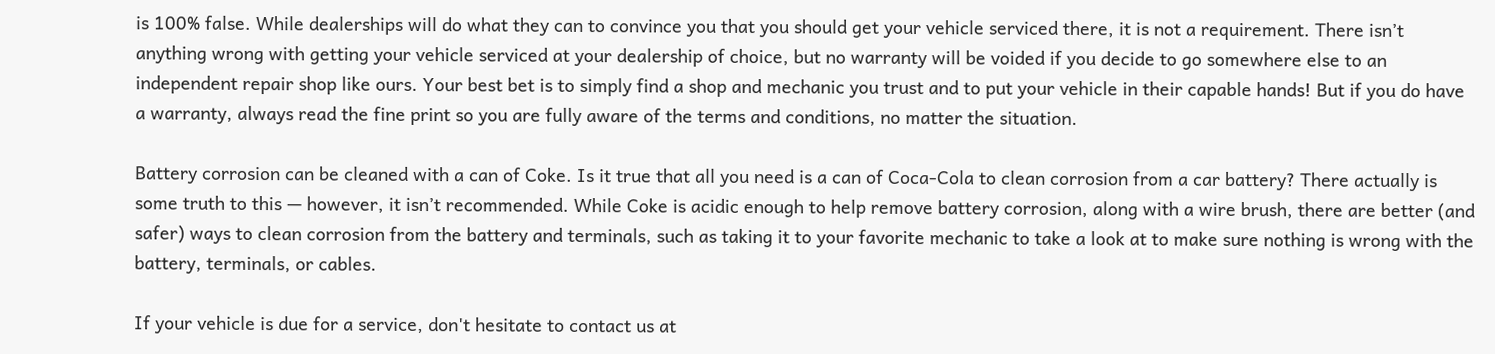is 100% false. While dealerships will do what they can to convince you that you should get your vehicle serviced there, it is not a requirement. There isn’t anything wrong with getting your vehicle serviced at your dealership of choice, but no warranty will be voided if you decide to go somewhere else to an independent repair shop like ours. Your best bet is to simply find a shop and mechanic you trust and to put your vehicle in their capable hands! But if you do have a warranty, always read the fine print so you are fully aware of the terms and conditions, no matter the situation.

Battery corrosion can be cleaned with a can of Coke. Is it true that all you need is a can of Coca-Cola to clean corrosion from a car battery? There actually is some truth to this — however, it isn’t recommended. While Coke is acidic enough to help remove battery corrosion, along with a wire brush, there are better (and safer) ways to clean corrosion from the battery and terminals, such as taking it to your favorite mechanic to take a look at to make sure nothing is wrong with the battery, terminals, or cables.

If your vehicle is due for a service, don't hesitate to contact us at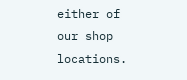either of our shop locations.